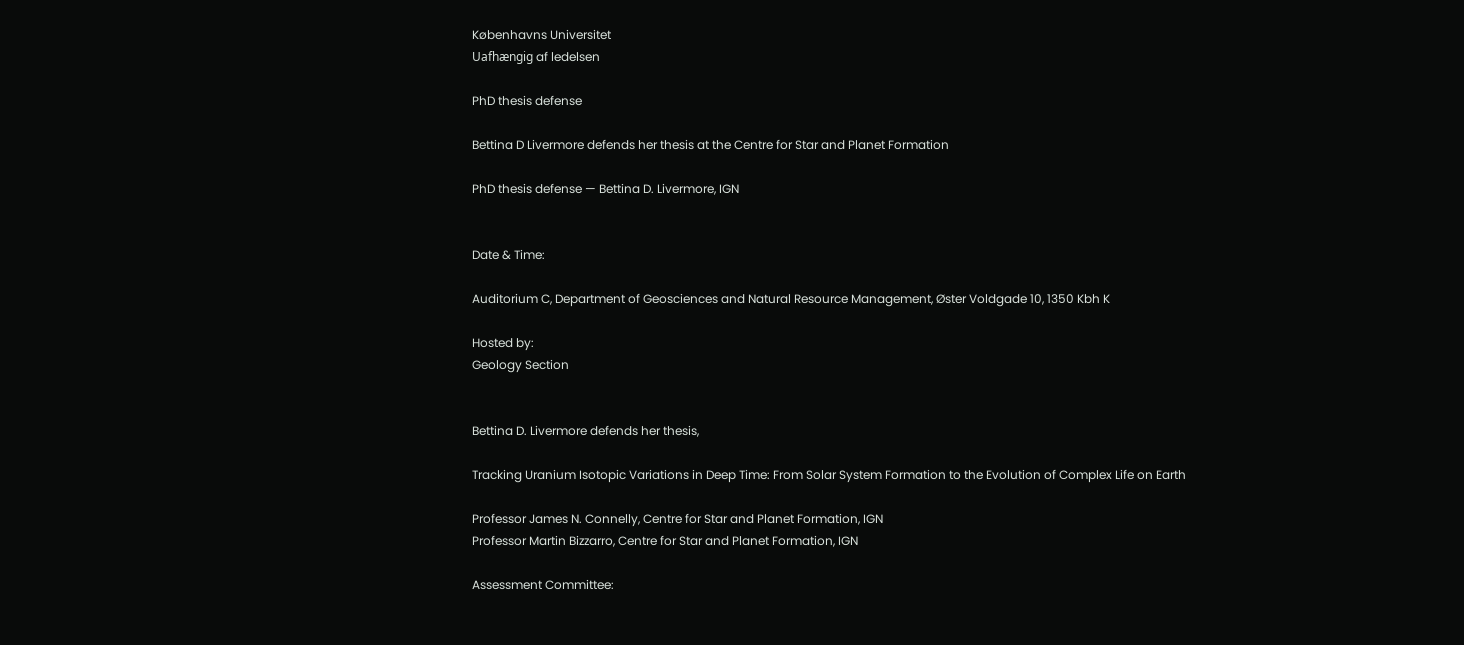Københavns Universitet
Uafhængig af ledelsen

PhD thesis defense

Bettina D Livermore defends her thesis at the Centre for Star and Planet Formation

PhD thesis defense — Bettina D. Livermore, IGN


Date & Time:

Auditorium C, Department of Geosciences and Natural Resource Management, Øster Voldgade 10, 1350 Kbh K

Hosted by:
Geology Section


Bettina D. Livermore defends her thesis,

Tracking Uranium Isotopic Variations in Deep Time: From Solar System Formation to the Evolution of Complex Life on Earth

Professor James N. Connelly, Centre for Star and Planet Formation, IGN
Professor Martin Bizzarro, Centre for Star and Planet Formation, IGN

Assessment Committee: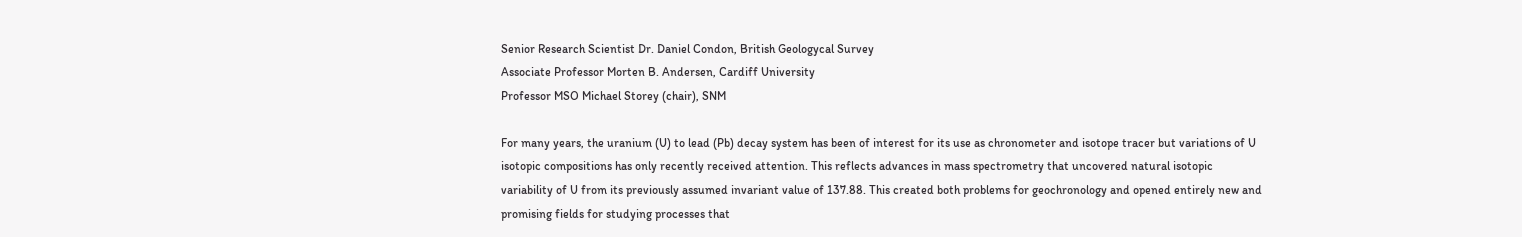Senior Research Scientist Dr. Daniel Condon, British Geologycal Survey
Associate Professor Morten B. Andersen, Cardiff University
Professor MSO Michael Storey (chair), SNM

For many years, the uranium (U) to lead (Pb) decay system has been of interest for its use as chronometer and isotope tracer but variations of U isotopic compositions has only recently received attention. This reflects advances in mass spectrometry that uncovered natural isotopic variability of U from its previously assumed invariant value of 137.88. This created both problems for geochronology and opened entirely new and promising fields for studying processes that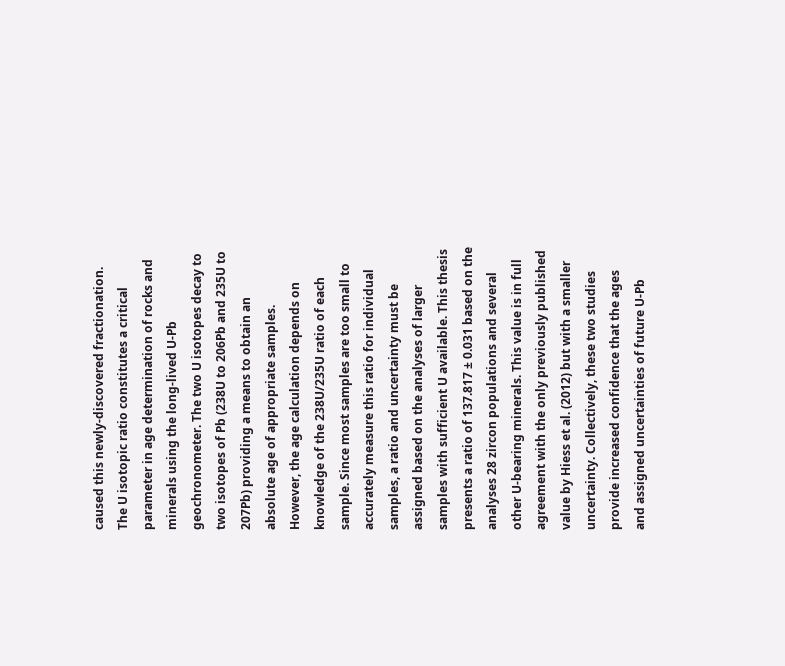caused this newly-discovered fractionation.
The U isotopic ratio constitutes a critical parameter in age determination of rocks and minerals using the long-lived U-Pb geochronometer. The two U isotopes decay to two isotopes of Pb (238U to 206Pb and 235U to 207Pb) providing a means to obtain an absolute age of appropriate samples. However, the age calculation depends on knowledge of the 238U/235U ratio of each sample. Since most samples are too small to accurately measure this ratio for individual samples, a ratio and uncertainty must be assigned based on the analyses of larger samples with sufficient U available. This thesis presents a ratio of 137.817 ± 0.031 based on the analyses 28 zircon populations and several other U-bearing minerals. This value is in full agreement with the only previously published value by Hiess et al. (2012) but with a smaller uncertainty. Collectively, these two studies provide increased confidence that the ages and assigned uncertainties of future U-Pb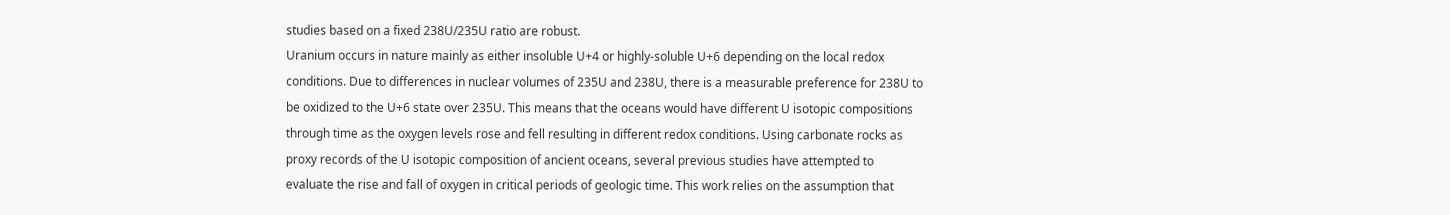studies based on a fixed 238U/235U ratio are robust.
Uranium occurs in nature mainly as either insoluble U+4 or highly-soluble U+6 depending on the local redox conditions. Due to differences in nuclear volumes of 235U and 238U, there is a measurable preference for 238U to be oxidized to the U+6 state over 235U. This means that the oceans would have different U isotopic compositions through time as the oxygen levels rose and fell resulting in different redox conditions. Using carbonate rocks as proxy records of the U isotopic composition of ancient oceans, several previous studies have attempted to evaluate the rise and fall of oxygen in critical periods of geologic time. This work relies on the assumption that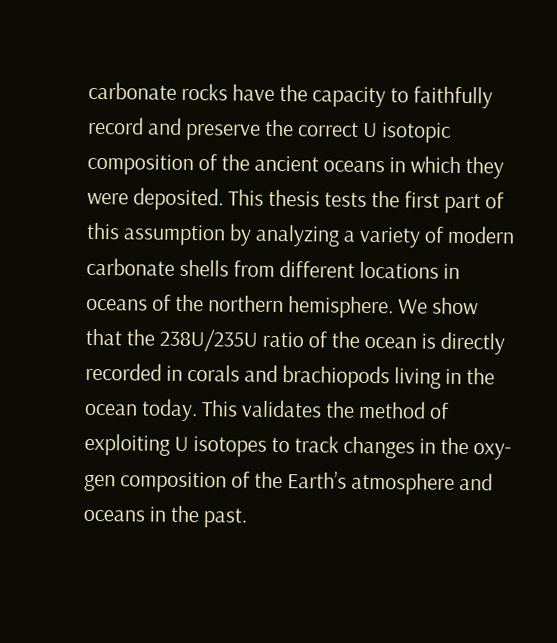carbonate rocks have the capacity to faithfully record and preserve the correct U isotopic composition of the ancient oceans in which they were deposited. This thesis tests the first part of this assumption by analyzing a variety of modern carbonate shells from different locations in oceans of the northern hemisphere. We show that the 238U/235U ratio of the ocean is directly recorded in corals and brachiopods living in the ocean today. This validates the method of exploiting U isotopes to track changes in the oxy- gen composition of the Earth’s atmosphere and oceans in the past.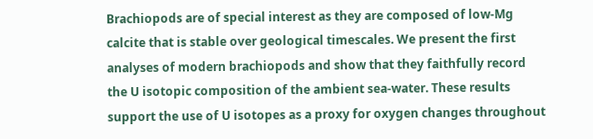Brachiopods are of special interest as they are composed of low-Mg calcite that is stable over geological timescales. We present the first analyses of modern brachiopods and show that they faithfully record the U isotopic composition of the ambient sea-water. These results support the use of U isotopes as a proxy for oxygen changes throughout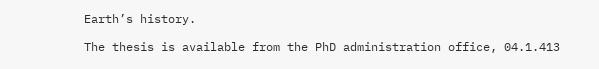Earth’s history.

The thesis is available from the PhD administration office, 04.1.413